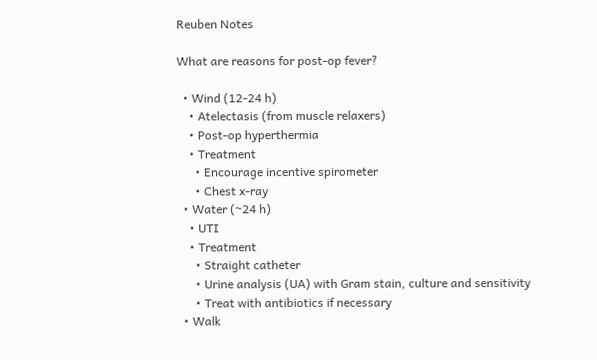Reuben Notes

What are reasons for post-op fever?

  • Wind (12-24 h)
    • Atelectasis (from muscle relaxers)
    • Post-op hyperthermia
    • Treatment
      • Encourage incentive spirometer
      • Chest x-ray
  • Water (~24 h)
    • UTI
    • Treatment
      • Straight catheter
      • Urine analysis (UA) with Gram stain, culture and sensitivity
      • Treat with antibiotics if necessary
  • Walk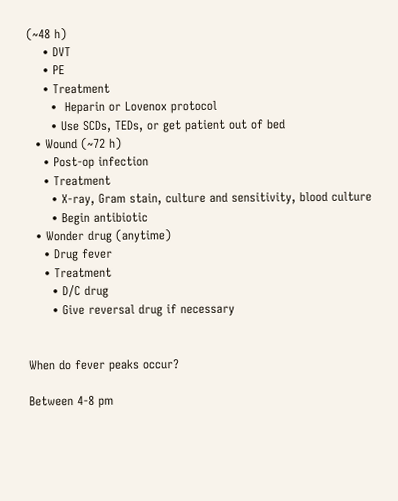(~48 h)
    • DVT
    • PE
    • Treatment
      •  Heparin or Lovenox protocol
      • Use SCDs, TEDs, or get patient out of bed
  • Wound (~72 h)
    • Post-op infection
    • Treatment
      • X-ray, Gram stain, culture and sensitivity, blood culture
      • Begin antibiotic
  • Wonder drug (anytime)
    • Drug fever
    • Treatment
      • D/C drug
      • Give reversal drug if necessary


When do fever peaks occur?

Between 4-8 pm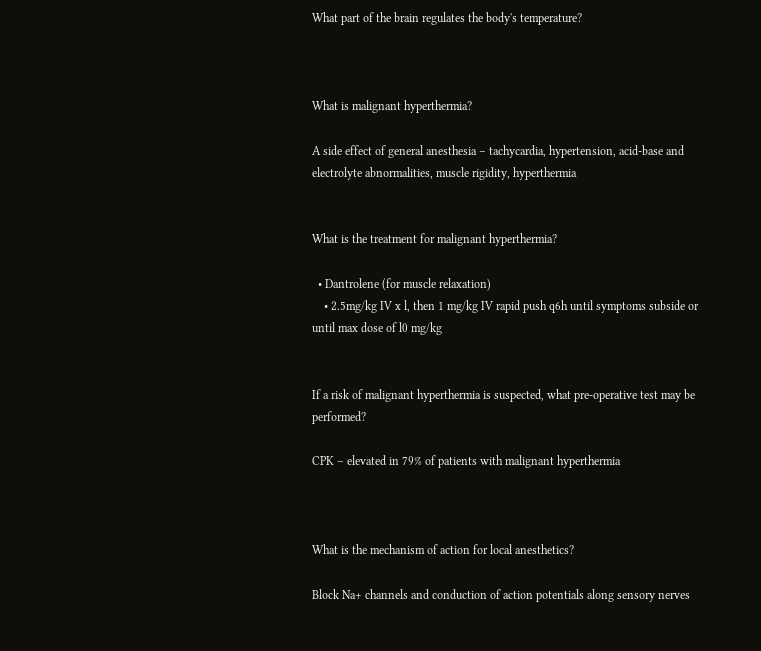What part of the brain regulates the body's temperature?



What is malignant hyperthermia?

A side effect of general anesthesia – tachycardia, hypertension, acid-base and electrolyte abnormalities, muscle rigidity, hyperthermia


What is the treatment for malignant hyperthermia?

  • Dantrolene (for muscle relaxation)
    • 2.5mg/kg IV x l, then 1 mg/kg IV rapid push q6h until symptoms subside or until max dose of l0 mg/kg


If a risk of malignant hyperthermia is suspected, what pre-operative test may be performed?

CPK – elevated in 79% of patients with malignant hyperthermia



What is the mechanism of action for local anesthetics?

Block Na+ channels and conduction of action potentials along sensory nerves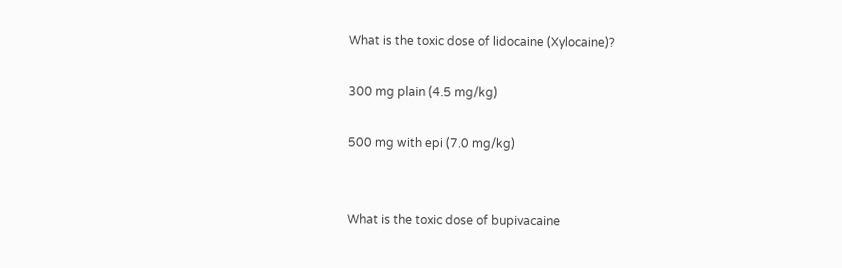What is the toxic dose of lidocaine (Xylocaine)?

300 mg plain (4.5 mg/kg)

500 mg with epi (7.0 mg/kg)


What is the toxic dose of bupivacaine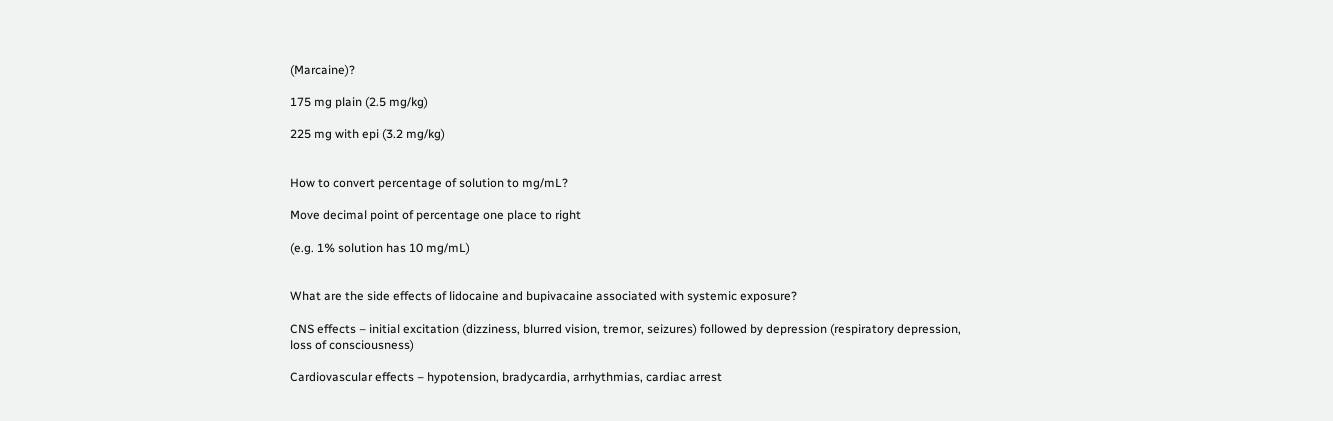(Marcaine)?

175 mg plain (2.5 mg/kg)

225 mg with epi (3.2 mg/kg)


How to convert percentage of solution to mg/mL?

Move decimal point of percentage one place to right

(e.g. 1% solution has 10 mg/mL)


What are the side effects of lidocaine and bupivacaine associated with systemic exposure?

CNS effects – initial excitation (dizziness, blurred vision, tremor, seizures) followed by depression (respiratory depression, loss of consciousness)

Cardiovascular effects – hypotension, bradycardia, arrhythmias, cardiac arrest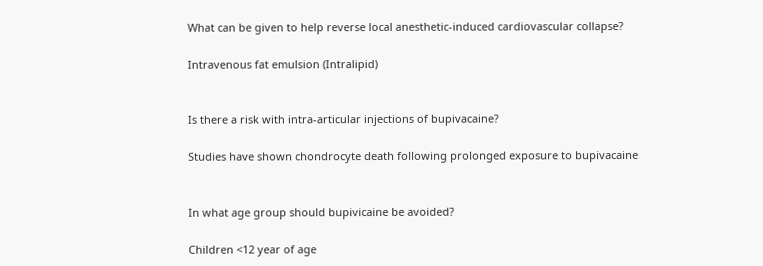What can be given to help reverse local anesthetic-induced cardiovascular collapse?

Intravenous fat emulsion (Intralipid)


Is there a risk with intra-articular injections of bupivacaine?

Studies have shown chondrocyte death following prolonged exposure to bupivacaine


In what age group should bupivicaine be avoided?

Children <12 year of age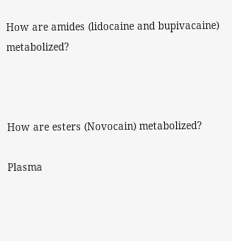How are amides (lidocaine and bupivacaine) metabolized?



How are esters (Novocain) metabolized?

Plasma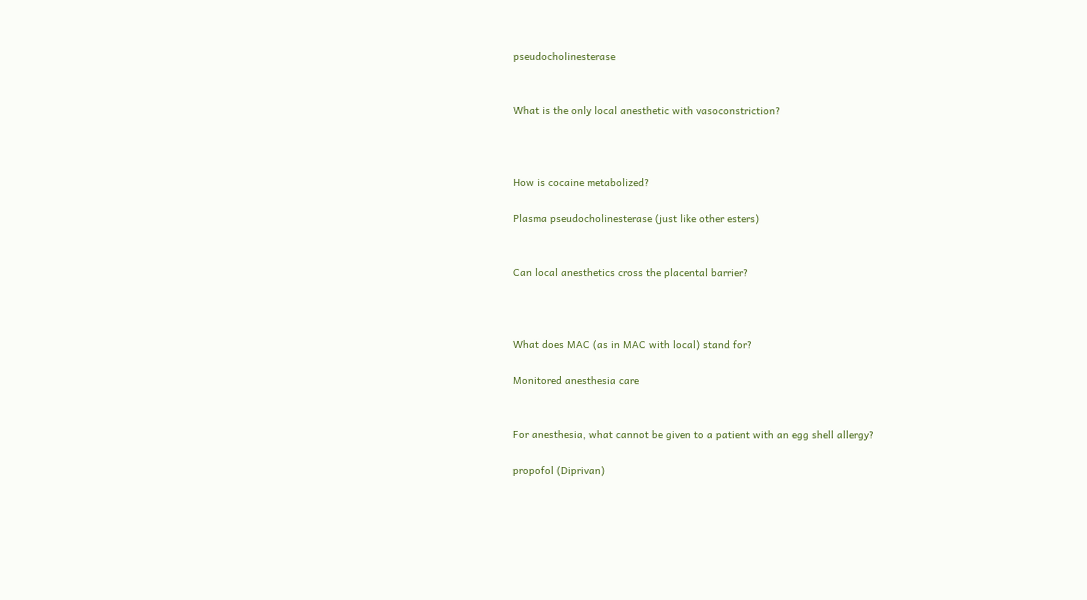pseudocholinesterase


What is the only local anesthetic with vasoconstriction?



How is cocaine metabolized?

Plasma pseudocholinesterase (just like other esters)


Can local anesthetics cross the placental barrier?



What does MAC (as in MAC with local) stand for?

Monitored anesthesia care


For anesthesia, what cannot be given to a patient with an egg shell allergy?

propofol (Diprivan)